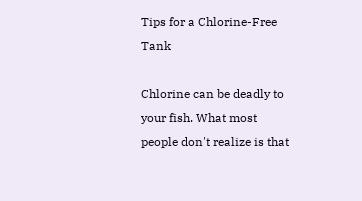Tips for a Chlorine-Free Tank

Chlorine can be deadly to your fish. What most people don't realize is that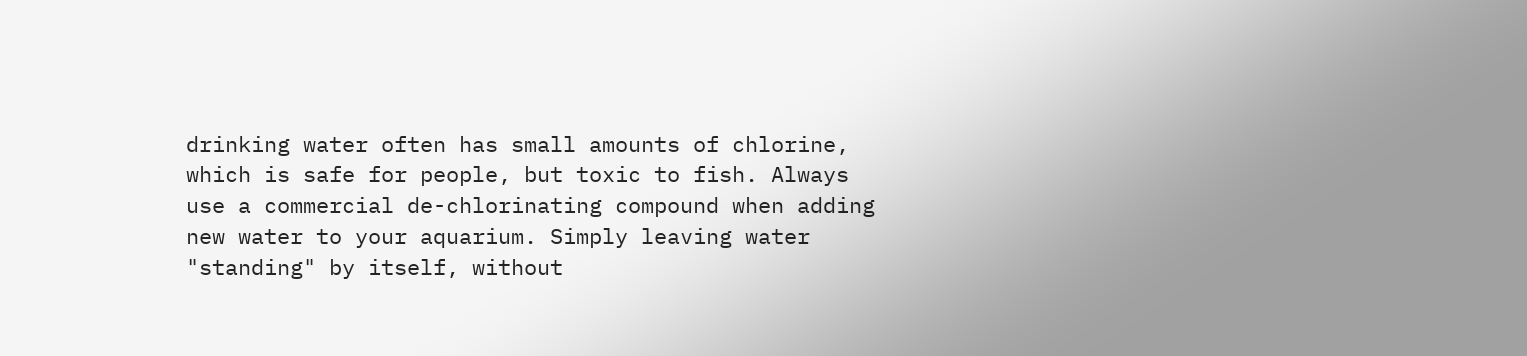drinking water often has small amounts of chlorine, which is safe for people, but toxic to fish. Always use a commercial de-chlorinating compound when adding new water to your aquarium. Simply leaving water "standing" by itself, without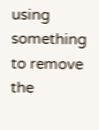using something to remove the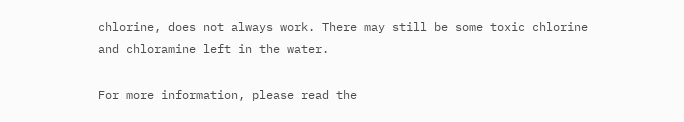chlorine, does not always work. There may still be some toxic chlorine and chloramine left in the water.

For more information, please read the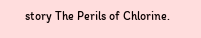story The Perils of Chlorine.